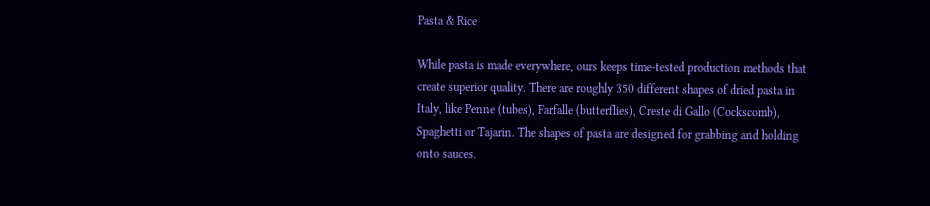Pasta & Rice

While pasta is made everywhere, ours keeps time-tested production methods that create superior quality. There are roughly 350 different shapes of dried pasta in Italy, like Penne (tubes), Farfalle (butterflies), Creste di Gallo (Cockscomb), Spaghetti or Tajarin. The shapes of pasta are designed for grabbing and holding onto sauces.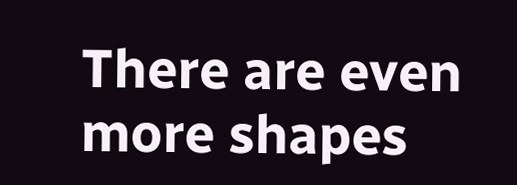There are even more shapes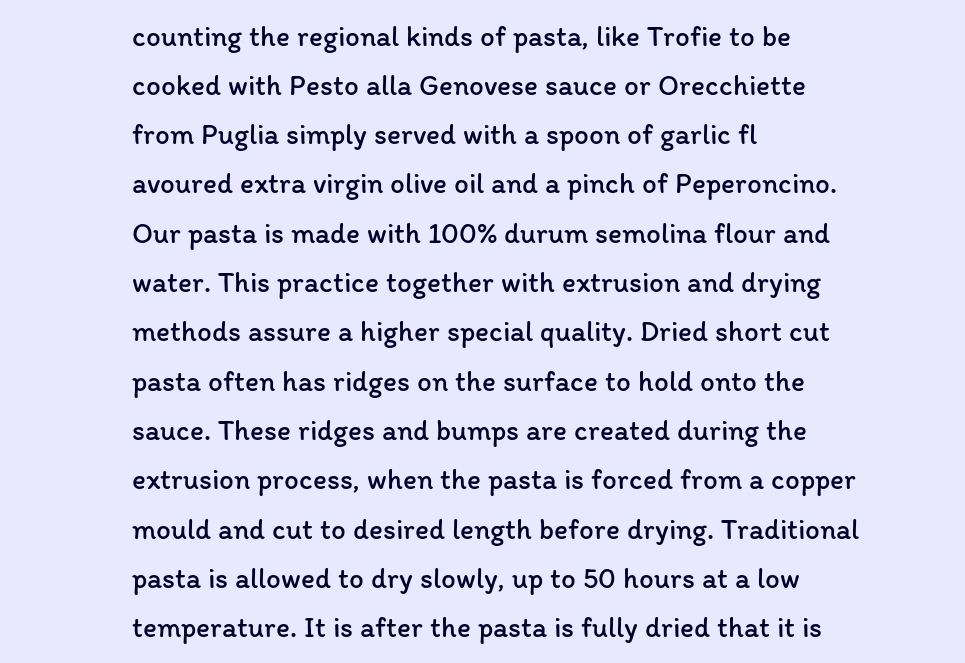counting the regional kinds of pasta, like Trofie to be cooked with Pesto alla Genovese sauce or Orecchiette from Puglia simply served with a spoon of garlic fl avoured extra virgin olive oil and a pinch of Peperoncino.
Our pasta is made with 100% durum semolina flour and water. This practice together with extrusion and drying methods assure a higher special quality. Dried short cut pasta often has ridges on the surface to hold onto the sauce. These ridges and bumps are created during the extrusion process, when the pasta is forced from a copper mould and cut to desired length before drying. Traditional pasta is allowed to dry slowly, up to 50 hours at a low temperature. It is after the pasta is fully dried that it is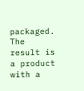packaged. The result is a product with a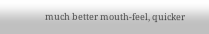much better mouth-feel, quicker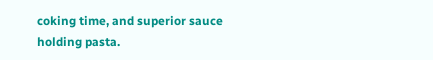coking time, and superior sauce holding pasta.